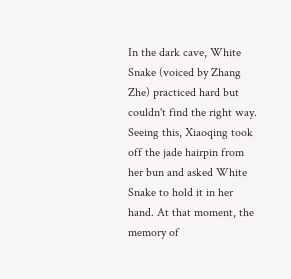In the dark cave, White Snake (voiced by Zhang Zhe) practiced hard but couldn't find the right way. Seeing this, Xiaoqing took off the jade hairpin from her bun and asked White Snake to hold it in her hand. At that moment, the memory of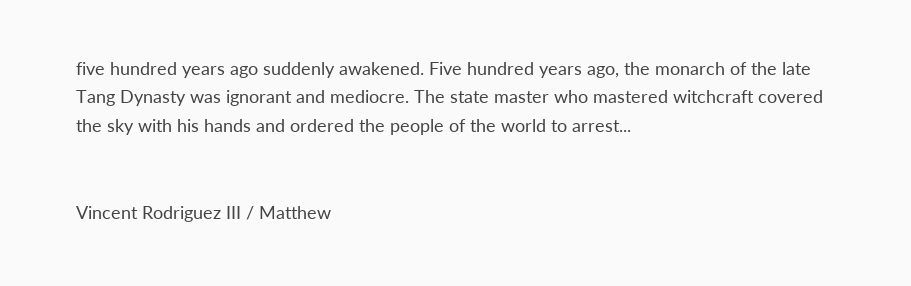five hundred years ago suddenly awakened. Five hundred years ago, the monarch of the late Tang Dynasty was ignorant and mediocre. The state master who mastered witchcraft covered the sky with his hands and ordered the people of the world to arrest...


Vincent Rodriguez III / Matthew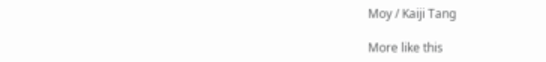Moy / Kaiji Tang

More like this